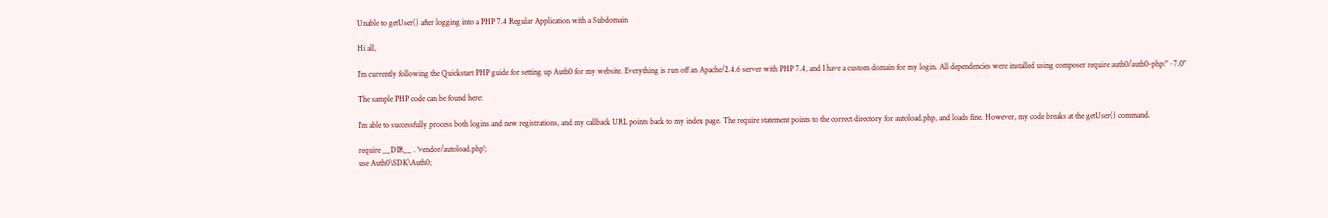Unable to getUser() after logging into a PHP 7.4 Regular Application with a Subdomain

Hi all,

I’m currently following the Quickstart PHP guide for setting up Auth0 for my website. Everything is run off an Apache/2.4.6 server with PHP 7.4, and I have a custom domain for my login. All dependencies were installed using composer require auth0/auth0-php:"~7.0"

The sample PHP code can be found here:

I’m able to successfully process both logins and new registrations, and my callback URL points back to my index page. The require statement points to the correct directory for autoload.php, and loads fine. However, my code breaks at the getUser() command.

require __DIR__ . 'vendor/autoload.php';
use Auth0\SDK\Auth0;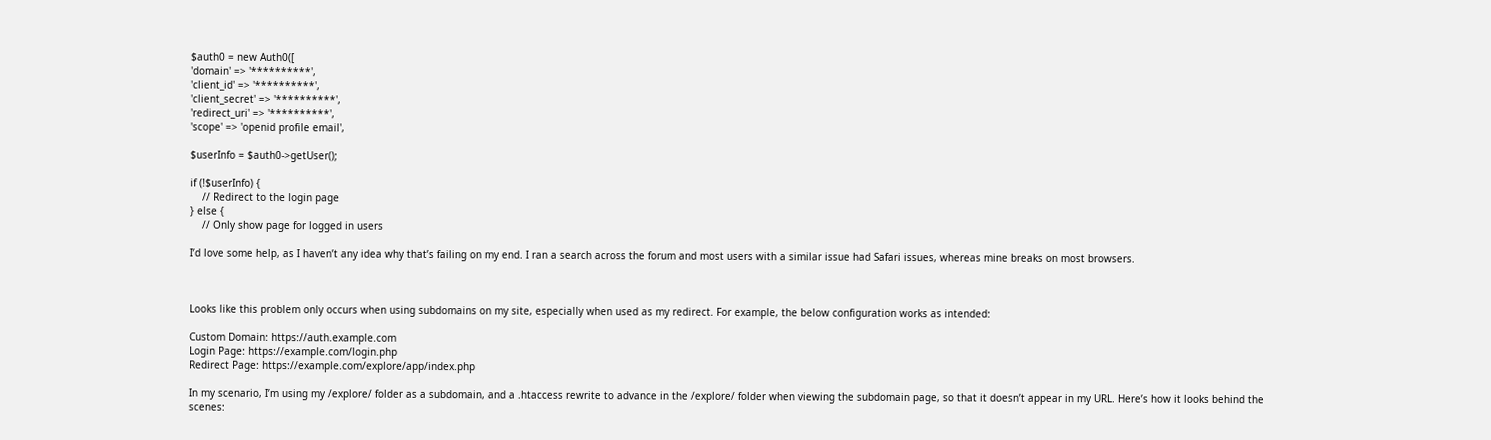$auth0 = new Auth0([
'domain' => '**********',
'client_id' => '**********',
'client_secret' => '**********',
'redirect_uri' => '**********',
'scope' => 'openid profile email',

$userInfo = $auth0->getUser();

if (!$userInfo) {
    // Redirect to the login page
} else {
    // Only show page for logged in users

I’d love some help, as I haven’t any idea why that’s failing on my end. I ran a search across the forum and most users with a similar issue had Safari issues, whereas mine breaks on most browsers.



Looks like this problem only occurs when using subdomains on my site, especially when used as my redirect. For example, the below configuration works as intended:

Custom Domain: https://auth.example.com
Login Page: https://example.com/login.php
Redirect Page: https://example.com/explore/app/index.php

In my scenario, I’m using my /explore/ folder as a subdomain, and a .htaccess rewrite to advance in the /explore/ folder when viewing the subdomain page, so that it doesn’t appear in my URL. Here’s how it looks behind the scenes: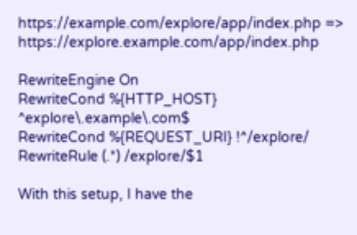https://example.com/explore/app/index.php => https://explore.example.com/app/index.php

RewriteEngine On
RewriteCond %{HTTP_HOST} ^explore\.example\.com$
RewriteCond %{REQUEST_URI} !^/explore/
RewriteRule (.*) /explore/$1

With this setup, I have the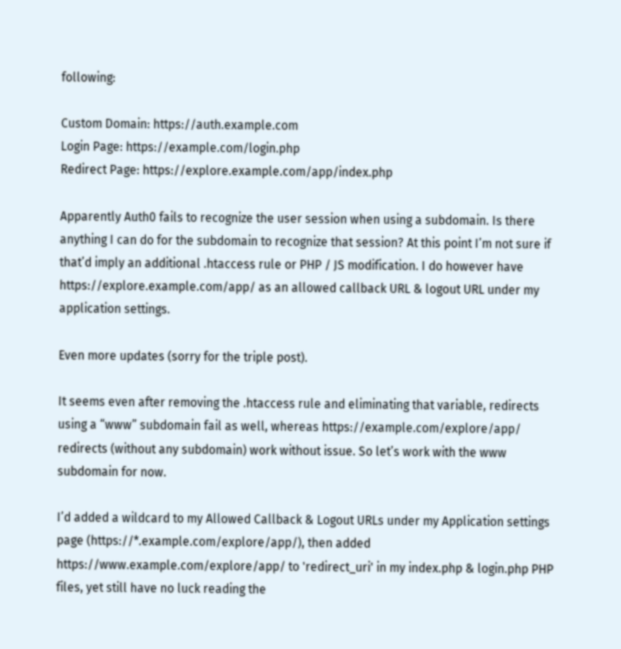following:

Custom Domain: https://auth.example.com
Login Page: https://example.com/login.php
Redirect Page: https://explore.example.com/app/index.php

Apparently Auth0 fails to recognize the user session when using a subdomain. Is there anything I can do for the subdomain to recognize that session? At this point I’m not sure if that’d imply an additional .htaccess rule or PHP / JS modification. I do however have https://explore.example.com/app/ as an allowed callback URL & logout URL under my application settings.

Even more updates (sorry for the triple post).

It seems even after removing the .htaccess rule and eliminating that variable, redirects using a “www” subdomain fail as well, whereas https://example.com/explore/app/ redirects (without any subdomain) work without issue. So let’s work with the www subdomain for now.

I’d added a wildcard to my Allowed Callback & Logout URLs under my Application settings page (https://*.example.com/explore/app/), then added https://www.example.com/explore/app/ to 'redirect_uri' in my index.php & login.php PHP files, yet still have no luck reading the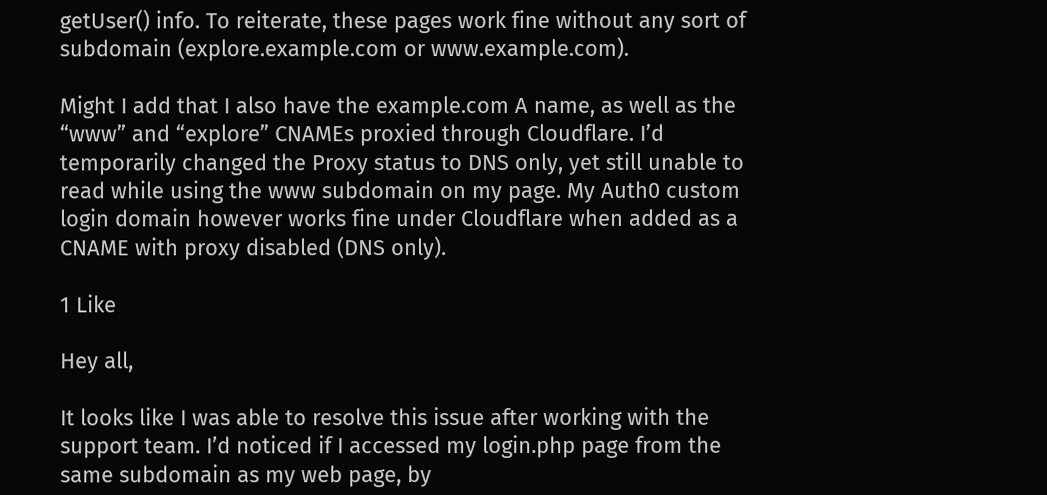getUser() info. To reiterate, these pages work fine without any sort of subdomain (explore.example.com or www.example.com).

Might I add that I also have the example.com A name, as well as the “www” and “explore” CNAMEs proxied through Cloudflare. I’d temporarily changed the Proxy status to DNS only, yet still unable to read while using the www subdomain on my page. My Auth0 custom login domain however works fine under Cloudflare when added as a CNAME with proxy disabled (DNS only).

1 Like

Hey all,

It looks like I was able to resolve this issue after working with the support team. I’d noticed if I accessed my login.php page from the same subdomain as my web page, by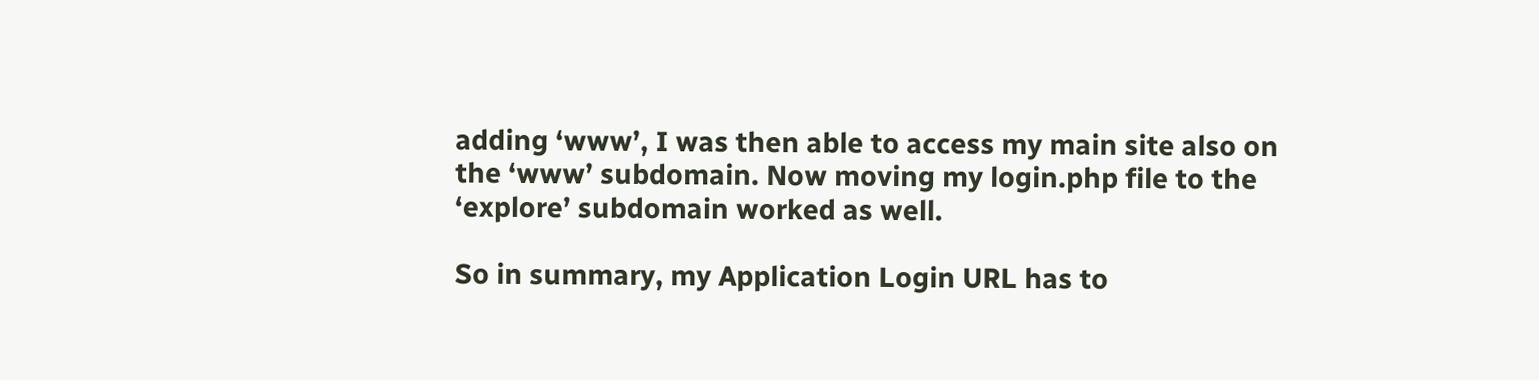adding ‘www’, I was then able to access my main site also on the ‘www’ subdomain. Now moving my login.php file to the ‘explore’ subdomain worked as well.

So in summary, my Application Login URL has to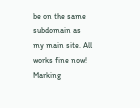be on the same subdomain as my main site. All works fine now! Marking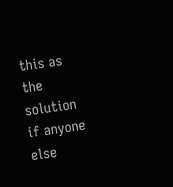this as the solution if anyone else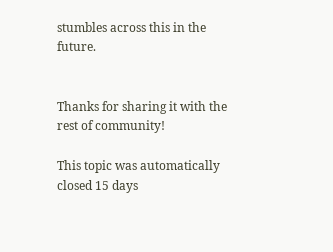stumbles across this in the future.


Thanks for sharing it with the rest of community!

This topic was automatically closed 15 days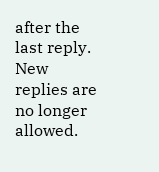after the last reply. New replies are no longer allowed.